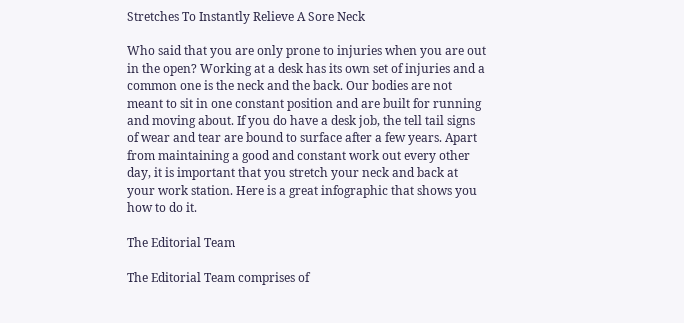Stretches To Instantly Relieve A Sore Neck

Who said that you are only prone to injuries when you are out in the open? Working at a desk has its own set of injuries and a common one is the neck and the back. Our bodies are not meant to sit in one constant position and are built for running and moving about. If you do have a desk job, the tell tail signs of wear and tear are bound to surface after a few years. Apart from maintaining a good and constant work out every other day, it is important that you stretch your neck and back at your work station. Here is a great infographic that shows you how to do it.

The Editorial Team

The Editorial Team comprises of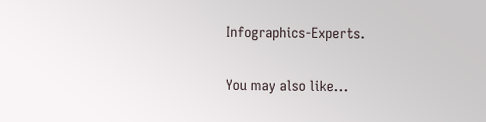Infographics-Experts.

You may also like...